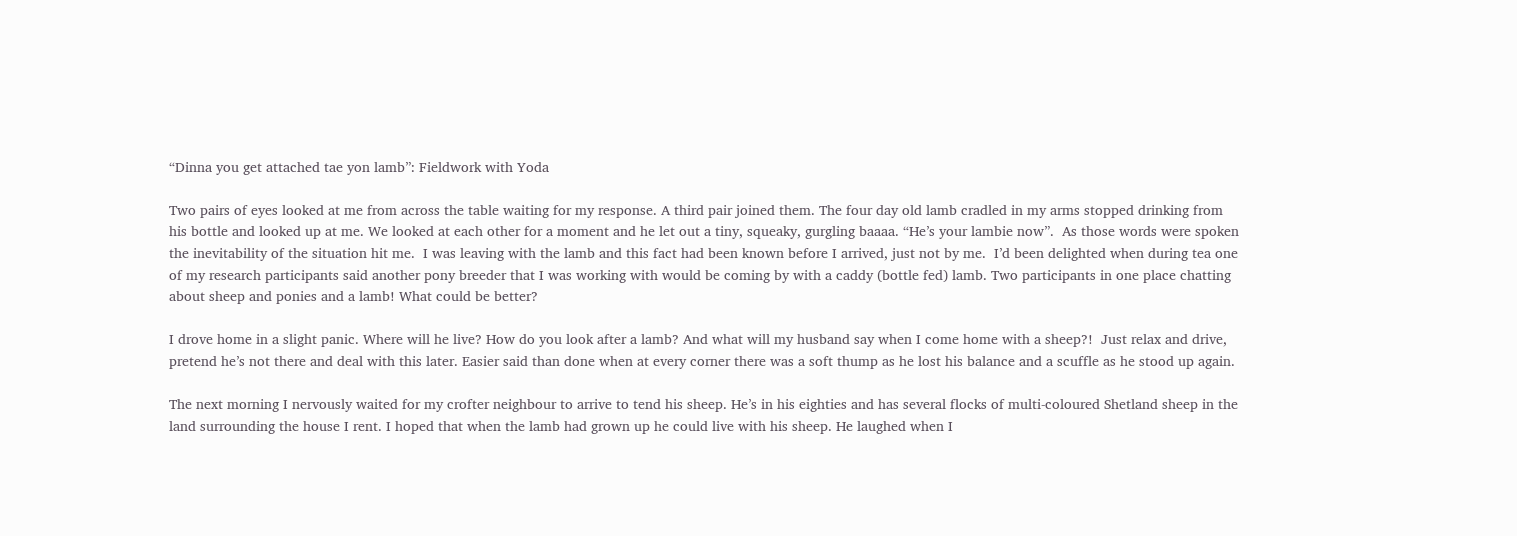“Dinna you get attached tae yon lamb”: Fieldwork with Yoda

Two pairs of eyes looked at me from across the table waiting for my response. A third pair joined them. The four day old lamb cradled in my arms stopped drinking from his bottle and looked up at me. We looked at each other for a moment and he let out a tiny, squeaky, gurgling baaaa. “He’s your lambie now”.  As those words were spoken the inevitability of the situation hit me.  I was leaving with the lamb and this fact had been known before I arrived, just not by me.  I’d been delighted when during tea one of my research participants said another pony breeder that I was working with would be coming by with a caddy (bottle fed) lamb. Two participants in one place chatting about sheep and ponies and a lamb! What could be better?

I drove home in a slight panic. Where will he live? How do you look after a lamb? And what will my husband say when I come home with a sheep?!  Just relax and drive, pretend he’s not there and deal with this later. Easier said than done when at every corner there was a soft thump as he lost his balance and a scuffle as he stood up again.

The next morning I nervously waited for my crofter neighbour to arrive to tend his sheep. He’s in his eighties and has several flocks of multi-coloured Shetland sheep in the land surrounding the house I rent. I hoped that when the lamb had grown up he could live with his sheep. He laughed when I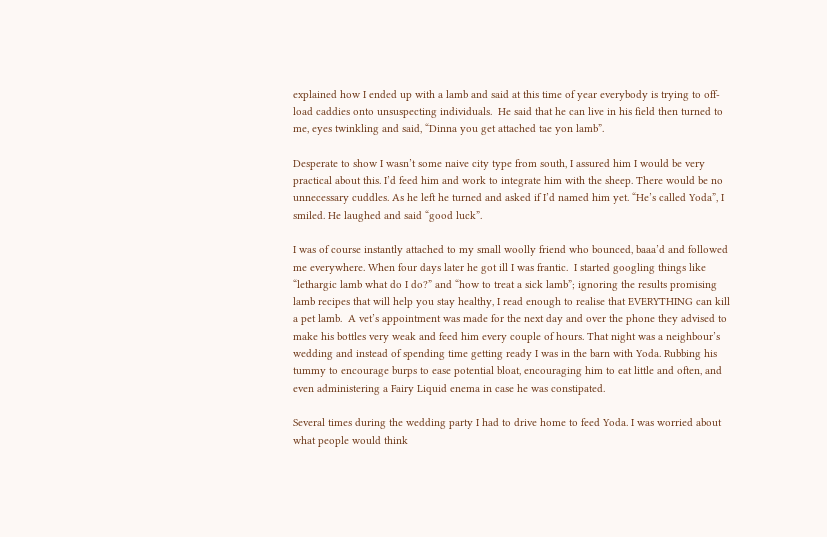explained how I ended up with a lamb and said at this time of year everybody is trying to off-load caddies onto unsuspecting individuals.  He said that he can live in his field then turned to me, eyes twinkling and said, “Dinna you get attached tae yon lamb”.

Desperate to show I wasn’t some naive city type from south, I assured him I would be very practical about this. I’d feed him and work to integrate him with the sheep. There would be no unnecessary cuddles. As he left he turned and asked if I’d named him yet. “He’s called Yoda”, I smiled. He laughed and said “good luck”.

I was of course instantly attached to my small woolly friend who bounced, baaa’d and followed me everywhere. When four days later he got ill I was frantic.  I started googling things like “lethargic lamb what do I do?” and “how to treat a sick lamb”; ignoring the results promising lamb recipes that will help you stay healthy, I read enough to realise that EVERYTHING can kill a pet lamb.  A vet’s appointment was made for the next day and over the phone they advised to make his bottles very weak and feed him every couple of hours. That night was a neighbour’s wedding and instead of spending time getting ready I was in the barn with Yoda. Rubbing his tummy to encourage burps to ease potential bloat, encouraging him to eat little and often, and even administering a Fairy Liquid enema in case he was constipated.

Several times during the wedding party I had to drive home to feed Yoda. I was worried about what people would think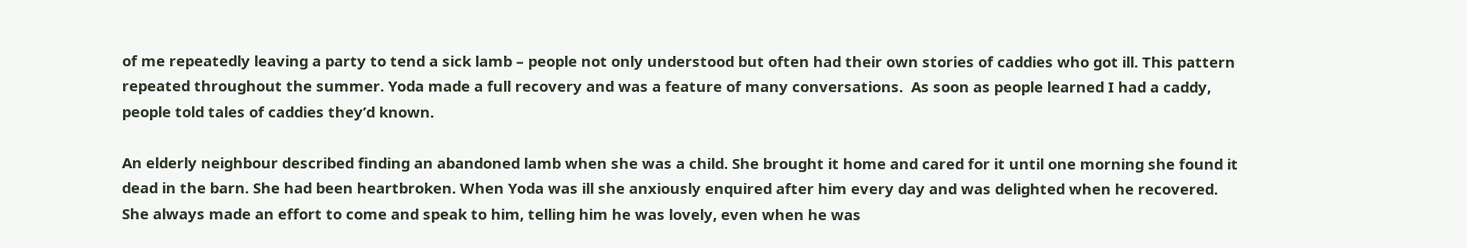of me repeatedly leaving a party to tend a sick lamb – people not only understood but often had their own stories of caddies who got ill. This pattern repeated throughout the summer. Yoda made a full recovery and was a feature of many conversations.  As soon as people learned I had a caddy, people told tales of caddies they’d known.

An elderly neighbour described finding an abandoned lamb when she was a child. She brought it home and cared for it until one morning she found it dead in the barn. She had been heartbroken. When Yoda was ill she anxiously enquired after him every day and was delighted when he recovered. She always made an effort to come and speak to him, telling him he was lovely, even when he was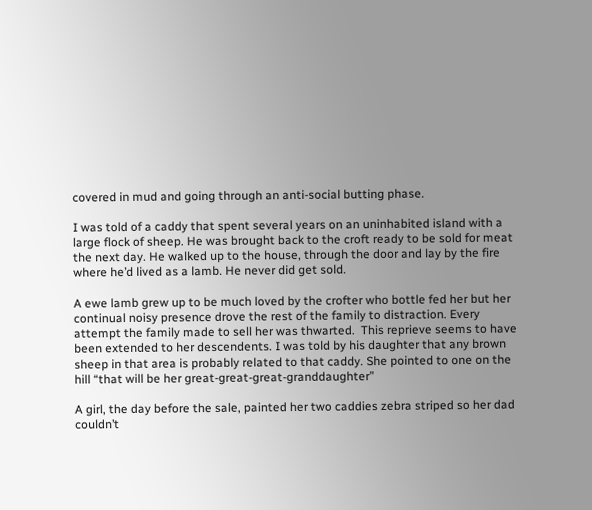covered in mud and going through an anti-social butting phase.

I was told of a caddy that spent several years on an uninhabited island with a large flock of sheep. He was brought back to the croft ready to be sold for meat the next day. He walked up to the house, through the door and lay by the fire where he’d lived as a lamb. He never did get sold.

A ewe lamb grew up to be much loved by the crofter who bottle fed her but her continual noisy presence drove the rest of the family to distraction. Every attempt the family made to sell her was thwarted.  This reprieve seems to have been extended to her descendents. I was told by his daughter that any brown sheep in that area is probably related to that caddy. She pointed to one on the hill “that will be her great-great-great-granddaughter”

A girl, the day before the sale, painted her two caddies zebra striped so her dad couldn’t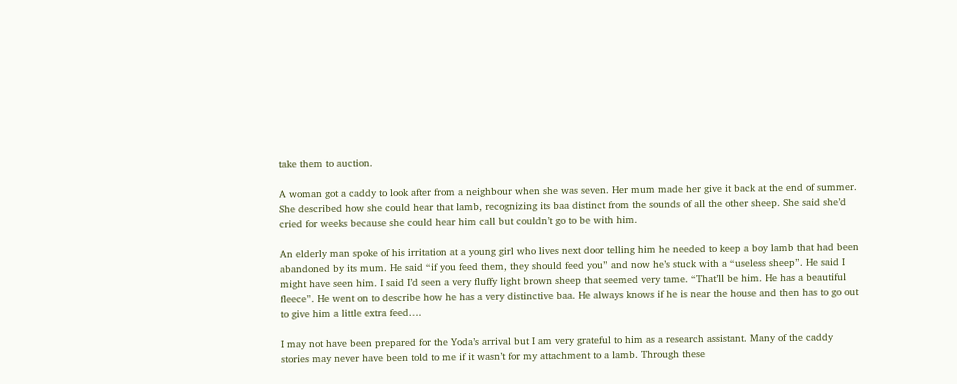take them to auction.

A woman got a caddy to look after from a neighbour when she was seven. Her mum made her give it back at the end of summer. She described how she could hear that lamb, recognizing its baa distinct from the sounds of all the other sheep. She said she’d cried for weeks because she could hear him call but couldn’t go to be with him.

An elderly man spoke of his irritation at a young girl who lives next door telling him he needed to keep a boy lamb that had been abandoned by its mum. He said “if you feed them, they should feed you” and now he’s stuck with a “useless sheep”. He said I might have seen him. I said I’d seen a very fluffy light brown sheep that seemed very tame. “That’ll be him. He has a beautiful fleece”. He went on to describe how he has a very distinctive baa. He always knows if he is near the house and then has to go out to give him a little extra feed….

I may not have been prepared for the Yoda’s arrival but I am very grateful to him as a research assistant. Many of the caddy stories may never have been told to me if it wasn’t for my attachment to a lamb. Through these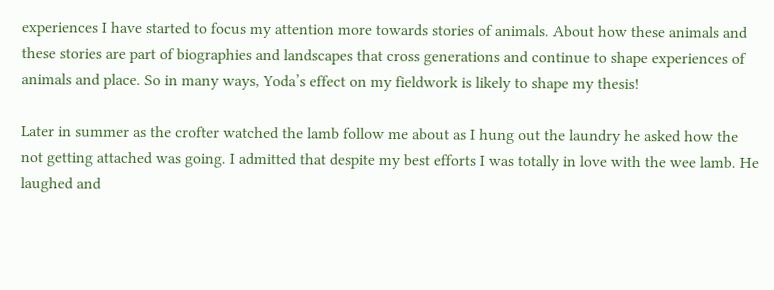experiences I have started to focus my attention more towards stories of animals. About how these animals and these stories are part of biographies and landscapes that cross generations and continue to shape experiences of animals and place. So in many ways, Yoda’s effect on my fieldwork is likely to shape my thesis!

Later in summer as the crofter watched the lamb follow me about as I hung out the laundry he asked how the not getting attached was going. I admitted that despite my best efforts I was totally in love with the wee lamb. He laughed and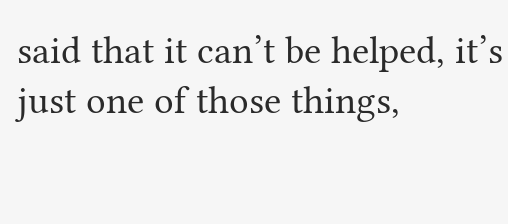said that it can’t be helped, it’s just one of those things,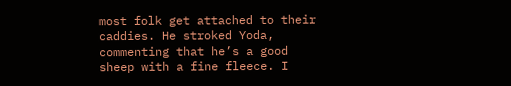most folk get attached to their caddies. He stroked Yoda, commenting that he’s a good sheep with a fine fleece. I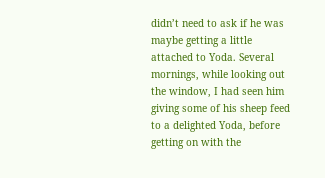didn’t need to ask if he was maybe getting a little attached to Yoda. Several mornings, while looking out the window, I had seen him giving some of his sheep feed to a delighted Yoda, before getting on with the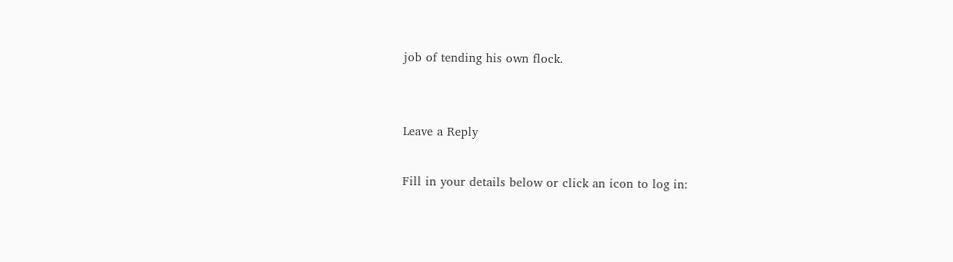job of tending his own flock.


Leave a Reply

Fill in your details below or click an icon to log in: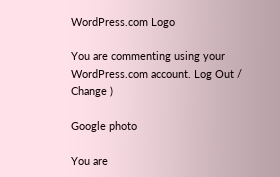WordPress.com Logo

You are commenting using your WordPress.com account. Log Out /  Change )

Google photo

You are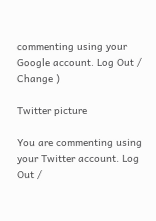commenting using your Google account. Log Out /  Change )

Twitter picture

You are commenting using your Twitter account. Log Out /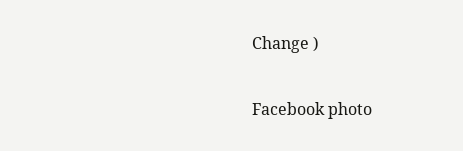Change )

Facebook photo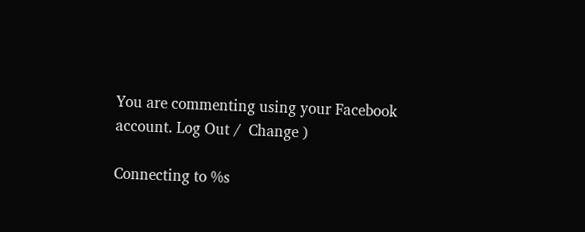You are commenting using your Facebook account. Log Out /  Change )

Connecting to %s